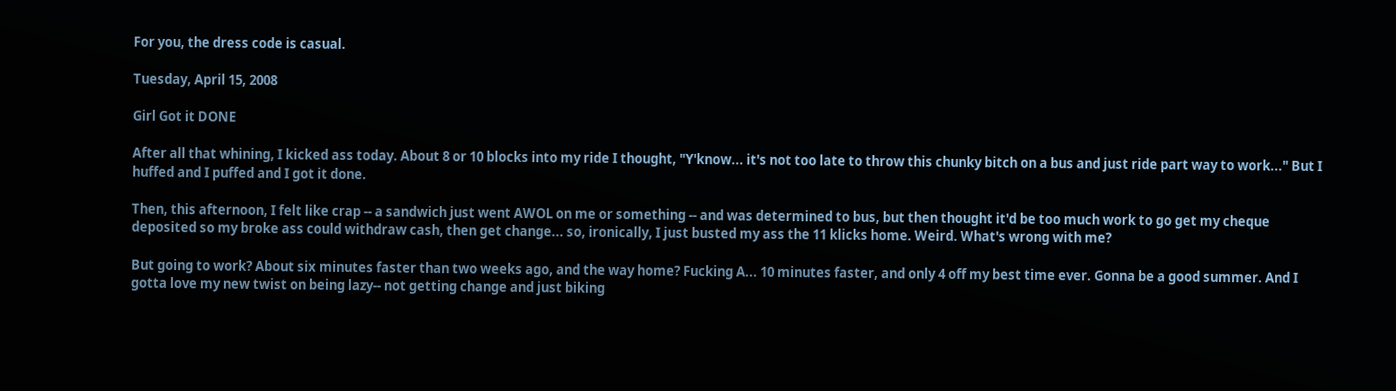For you, the dress code is casual.

Tuesday, April 15, 2008

Girl Got it DONE

After all that whining, I kicked ass today. About 8 or 10 blocks into my ride I thought, "Y'know... it's not too late to throw this chunky bitch on a bus and just ride part way to work..." But I huffed and I puffed and I got it done.

Then, this afternoon, I felt like crap -- a sandwich just went AWOL on me or something -- and was determined to bus, but then thought it'd be too much work to go get my cheque deposited so my broke ass could withdraw cash, then get change... so, ironically, I just busted my ass the 11 klicks home. Weird. What's wrong with me?

But going to work? About six minutes faster than two weeks ago, and the way home? Fucking A... 10 minutes faster, and only 4 off my best time ever. Gonna be a good summer. And I gotta love my new twist on being lazy-- not getting change and just biking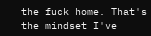the fuck home. That's the mindset I've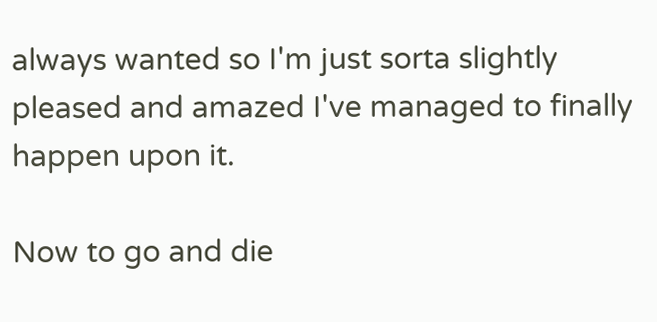always wanted so I'm just sorta slightly pleased and amazed I've managed to finally happen upon it.

Now to go and die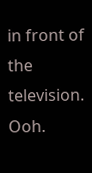in front of the television. Ooh.